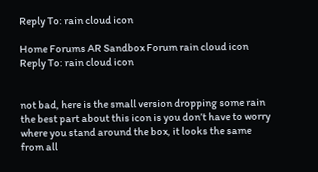Reply To: rain cloud icon

Home Forums AR Sandbox Forum rain cloud icon Reply To: rain cloud icon


not bad, here is the small version dropping some rain
the best part about this icon is you don’t have to worry where you stand around the box, it looks the same from all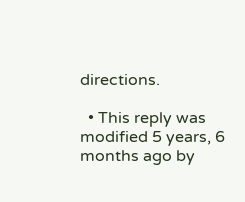directions.

  • This reply was modified 5 years, 6 months ago by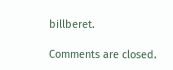billberet.

Comments are closed.